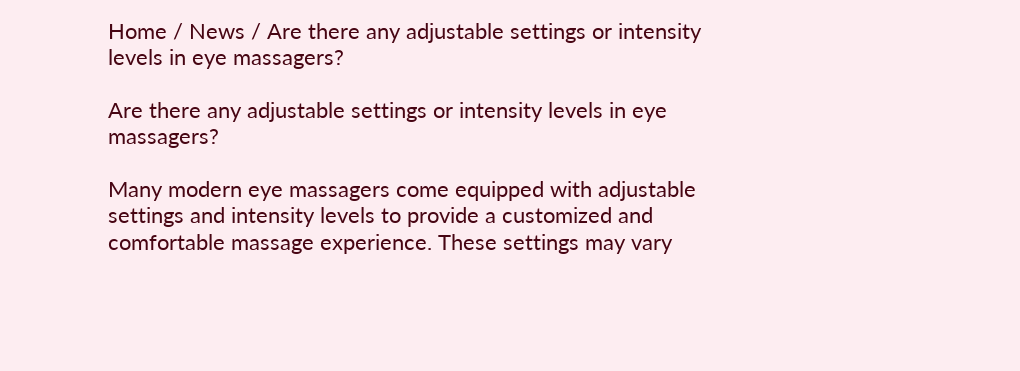Home / News / Are there any adjustable settings or intensity levels in eye massagers?

Are there any adjustable settings or intensity levels in eye massagers?

Many modern eye massagers come equipped with adjustable settings and intensity levels to provide a customized and comfortable massage experience. These settings may vary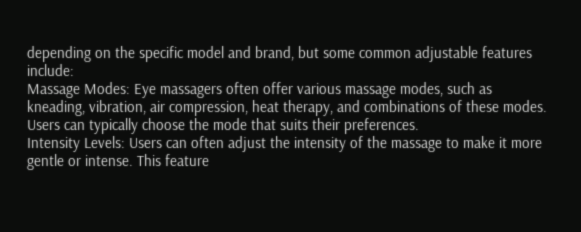depending on the specific model and brand, but some common adjustable features include:
Massage Modes: Eye massagers often offer various massage modes, such as kneading, vibration, air compression, heat therapy, and combinations of these modes. Users can typically choose the mode that suits their preferences.
Intensity Levels: Users can often adjust the intensity of the massage to make it more gentle or intense. This feature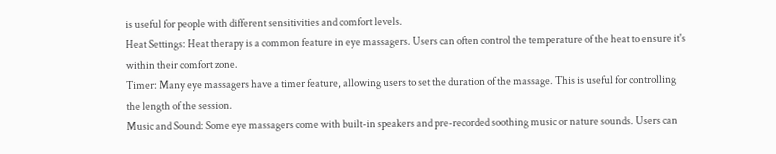is useful for people with different sensitivities and comfort levels.
Heat Settings: Heat therapy is a common feature in eye massagers. Users can often control the temperature of the heat to ensure it's within their comfort zone.
Timer: Many eye massagers have a timer feature, allowing users to set the duration of the massage. This is useful for controlling the length of the session.
Music and Sound: Some eye massagers come with built-in speakers and pre-recorded soothing music or nature sounds. Users can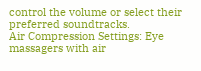control the volume or select their preferred soundtracks.
Air Compression Settings: Eye massagers with air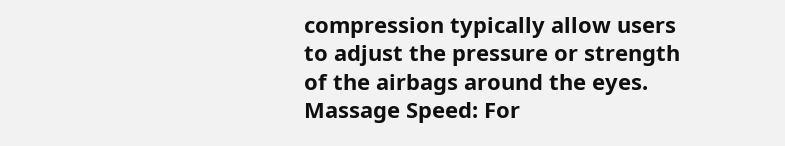compression typically allow users to adjust the pressure or strength of the airbags around the eyes.
Massage Speed: For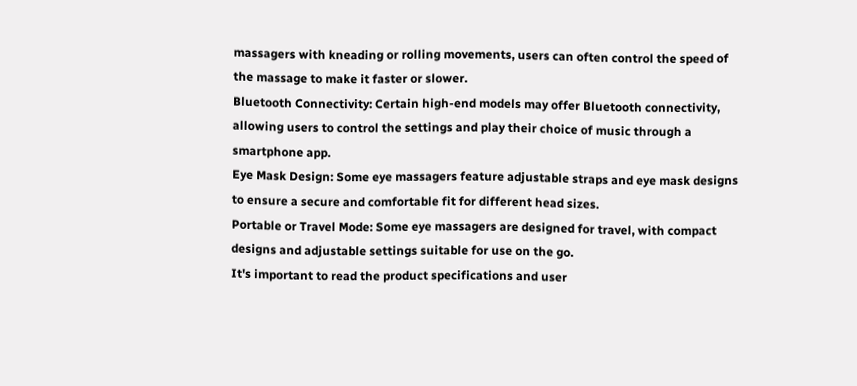massagers with kneading or rolling movements, users can often control the speed of the massage to make it faster or slower.
Bluetooth Connectivity: Certain high-end models may offer Bluetooth connectivity, allowing users to control the settings and play their choice of music through a smartphone app.
Eye Mask Design: Some eye massagers feature adjustable straps and eye mask designs to ensure a secure and comfortable fit for different head sizes.
Portable or Travel Mode: Some eye massagers are designed for travel, with compact designs and adjustable settings suitable for use on the go.
It's important to read the product specifications and user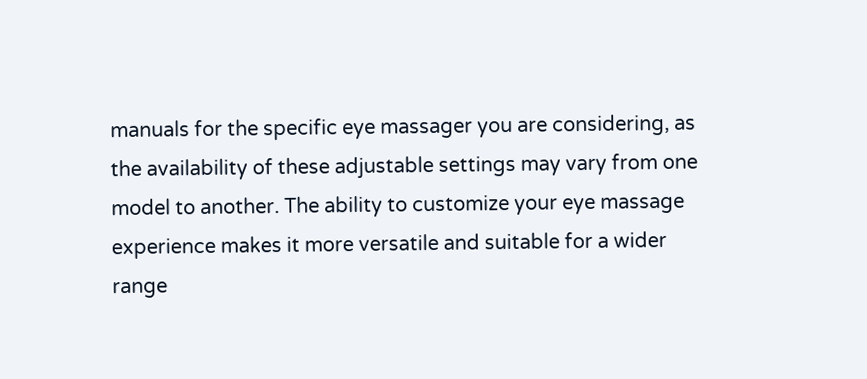manuals for the specific eye massager you are considering, as the availability of these adjustable settings may vary from one model to another. The ability to customize your eye massage experience makes it more versatile and suitable for a wider range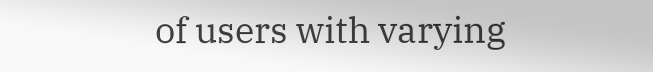of users with varying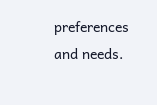preferences and needs.